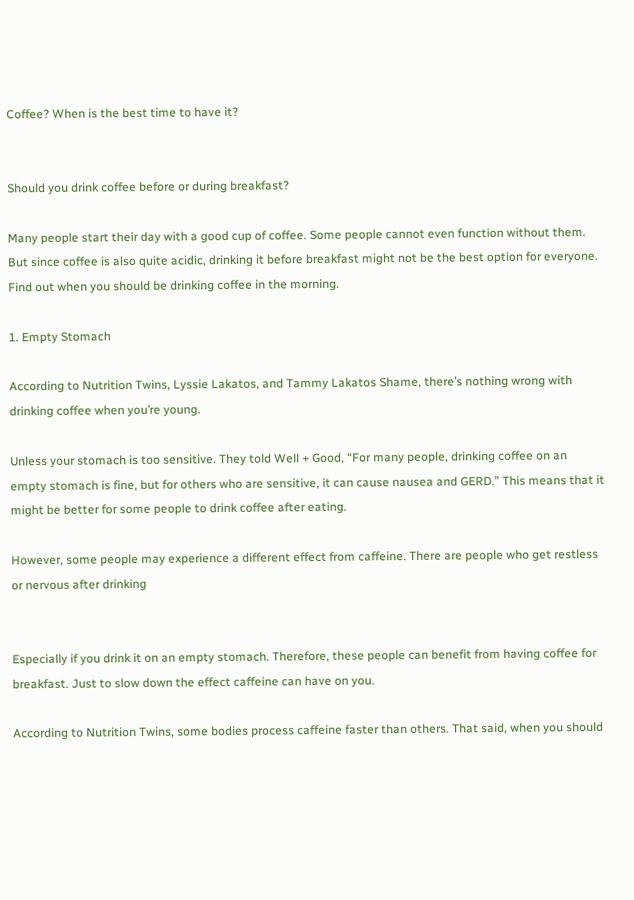Coffee? When is the best time to have it?


Should you drink coffee before or during breakfast?

Many people start their day with a good cup of coffee. Some people cannot even function without them. But since coffee is also quite acidic, drinking it before breakfast might not be the best option for everyone. Find out when you should be drinking coffee in the morning.

1. Empty Stomach

According to Nutrition Twins, Lyssie Lakatos, and Tammy Lakatos Shame, there’s nothing wrong with drinking coffee when you’re young.

Unless your stomach is too sensitive. They told Well + Good, “For many people, drinking coffee on an empty stomach is fine, but for others who are sensitive, it can cause nausea and GERD.” This means that it might be better for some people to drink coffee after eating.

However, some people may experience a different effect from caffeine. There are people who get restless or nervous after drinking


Especially if you drink it on an empty stomach. Therefore, these people can benefit from having coffee for breakfast. Just to slow down the effect caffeine can have on you.

According to Nutrition Twins, some bodies process caffeine faster than others. That said, when you should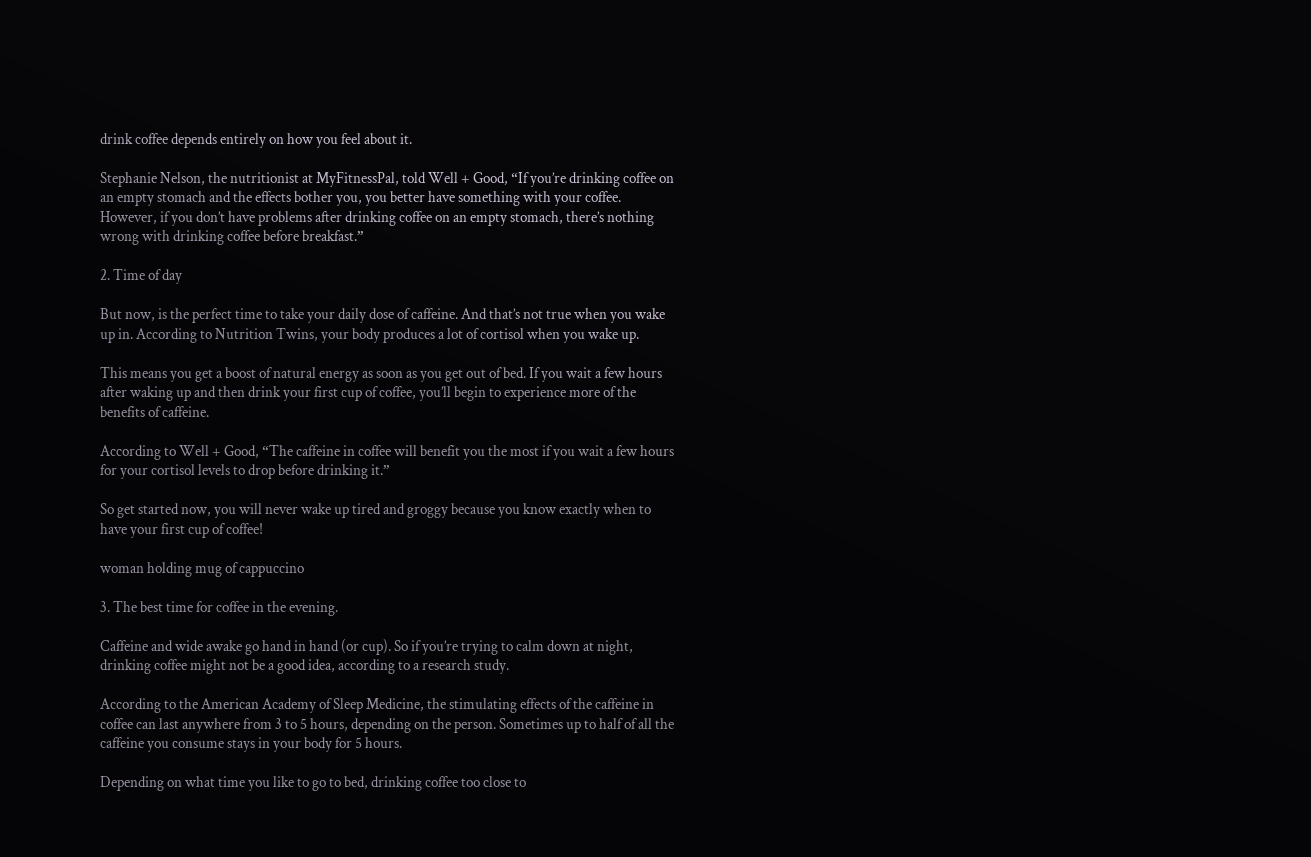drink coffee depends entirely on how you feel about it.

Stephanie Nelson, the nutritionist at MyFitnessPal, told Well + Good, “If you’re drinking coffee on an empty stomach and the effects bother you, you better have something with your coffee. However, if you don’t have problems after drinking coffee on an empty stomach, there’s nothing wrong with drinking coffee before breakfast.”

2. Time of day

But now, is the perfect time to take your daily dose of caffeine. And that’s not true when you wake up in. According to Nutrition Twins, your body produces a lot of cortisol when you wake up.

This means you get a boost of natural energy as soon as you get out of bed. If you wait a few hours after waking up and then drink your first cup of coffee, you’ll begin to experience more of the benefits of caffeine.

According to Well + Good, “The caffeine in coffee will benefit you the most if you wait a few hours for your cortisol levels to drop before drinking it.”

So get started now, you will never wake up tired and groggy because you know exactly when to have your first cup of coffee!

woman holding mug of cappuccino

3. The best time for coffee in the evening.

Caffeine and wide awake go hand in hand (or cup). So if you’re trying to calm down at night, drinking coffee might not be a good idea, according to a research study.

According to the American Academy of Sleep Medicine, the stimulating effects of the caffeine in coffee can last anywhere from 3 to 5 hours, depending on the person. Sometimes up to half of all the caffeine you consume stays in your body for 5 hours.

Depending on what time you like to go to bed, drinking coffee too close to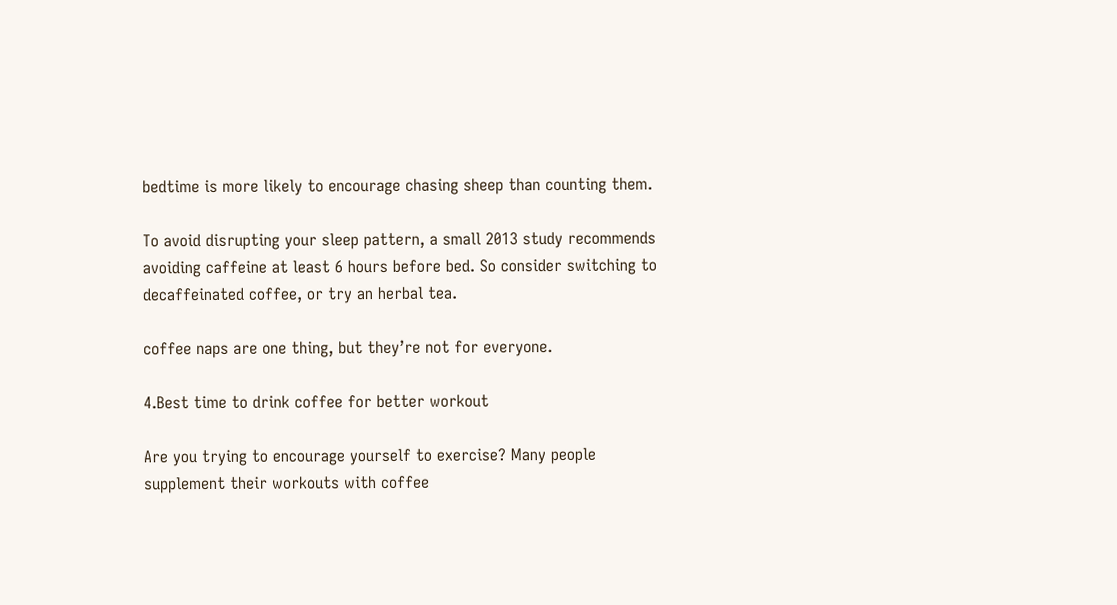bedtime is more likely to encourage chasing sheep than counting them.

To avoid disrupting your sleep pattern, a small 2013 study recommends avoiding caffeine at least 6 hours before bed. So consider switching to decaffeinated coffee, or try an herbal tea.

coffee naps are one thing, but they’re not for everyone.

4.Best time to drink coffee for better workout

Are you trying to encourage yourself to exercise? Many people supplement their workouts with coffee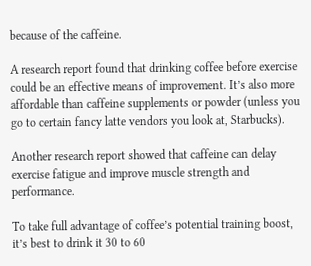because of the caffeine.

A research report found that drinking coffee before exercise could be an effective means of improvement. It’s also more affordable than caffeine supplements or powder (unless you go to certain fancy latte vendors you look at, Starbucks).

Another research report showed that caffeine can delay exercise fatigue and improve muscle strength and performance.

To take full advantage of coffee’s potential training boost, it’s best to drink it 30 to 60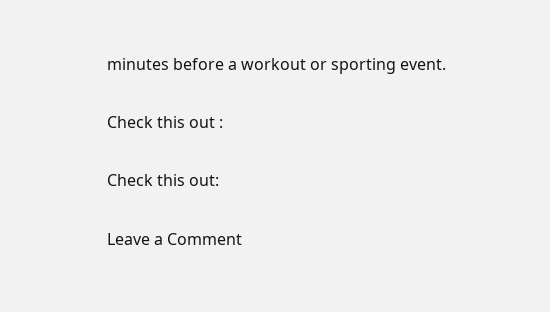minutes before a workout or sporting event.

Check this out :

Check this out:

Leave a Comment